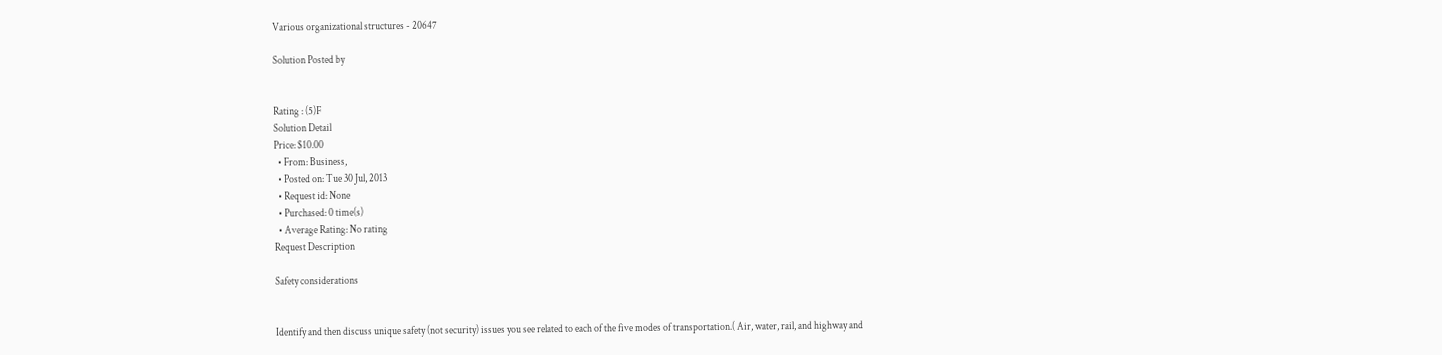Various organizational structures - 20647

Solution Posted by


Rating : (5)F
Solution Detail
Price: $10.00
  • From: Business,
  • Posted on: Tue 30 Jul, 2013
  • Request id: None
  • Purchased: 0 time(s)
  • Average Rating: No rating
Request Description

Safety considerations


Identify and then discuss unique safety (not security) issues you see related to each of the five modes of transportation.( Air, water, rail, and highway and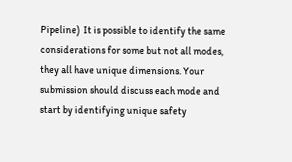Pipeline)  It is possible to identify the same considerations for some but not all modes, they all have unique dimensions. Your submission should discuss each mode and start by identifying unique safety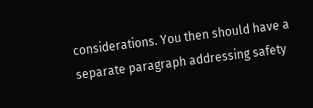considerations. You then should have a separate paragraph addressing safety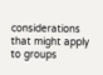considerations that might apply to groups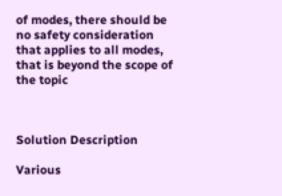of modes, there should be no safety consideration that applies to all modes, that is beyond the scope of the topic



Solution Description

Various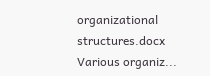organizational structures.docx
Various organiz...